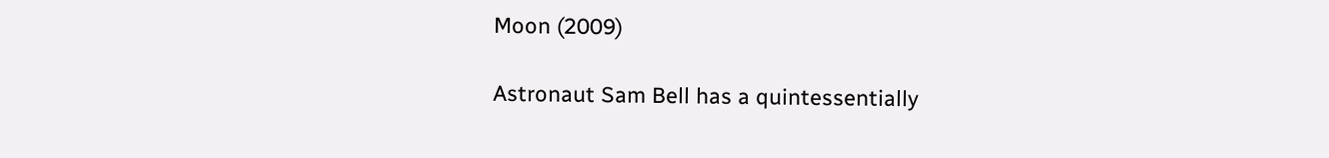Moon (2009)

Astronaut Sam Bell has a quintessentially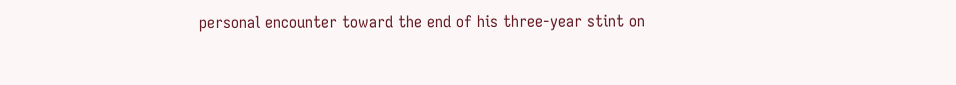personal encounter toward the end of his three-year stint on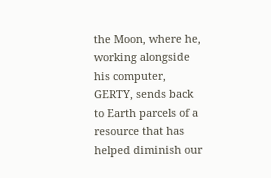the Moon, where he, working alongside his computer, GERTY, sends back to Earth parcels of a resource that has helped diminish our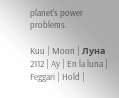planet's power problems.

Kuu | Moon | Луна 2112 | Ay | En la luna | Feggari | Hold |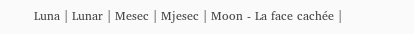Luna | Lunar | Mesec | Mjesec | Moon - La face cachée |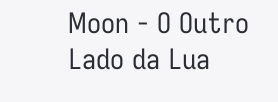Moon - O Outro Lado da Lua